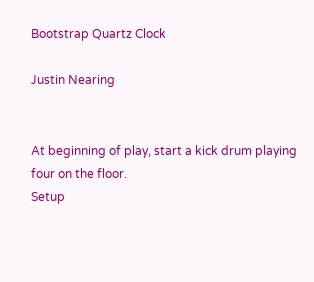Bootstrap Quartz Clock

Justin Nearing


At beginning of play, start a kick drum playing four on the floor.
Setup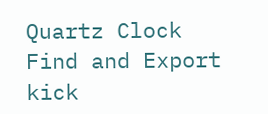Quartz Clock
Find and Export kick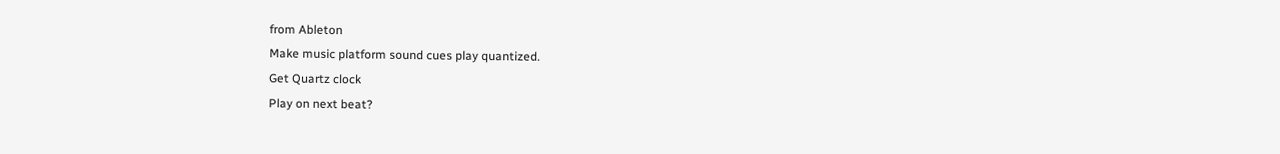from Ableton
Make music platform sound cues play quantized.
Get Quartz clock
Play on next beat?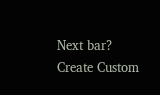Next bar?
Create Custom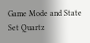Game Mode and State
Set Quartz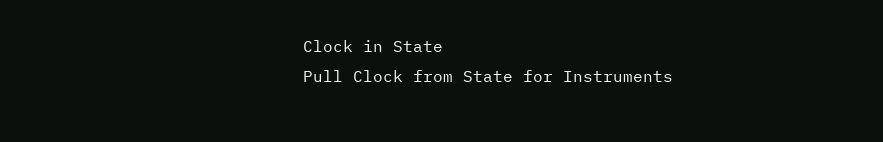Clock in State
Pull Clock from State for Instruments